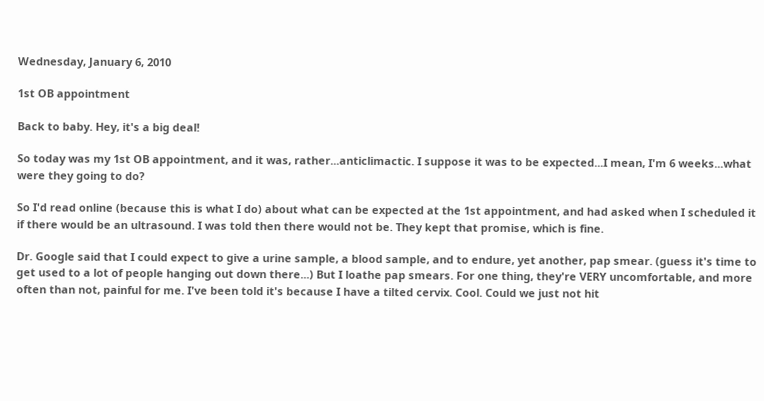Wednesday, January 6, 2010

1st OB appointment

Back to baby. Hey, it's a big deal!

So today was my 1st OB appointment, and it was, rather...anticlimactic. I suppose it was to be expected...I mean, I'm 6 weeks...what were they going to do?

So I'd read online (because this is what I do) about what can be expected at the 1st appointment, and had asked when I scheduled it if there would be an ultrasound. I was told then there would not be. They kept that promise, which is fine.

Dr. Google said that I could expect to give a urine sample, a blood sample, and to endure, yet another, pap smear. (guess it's time to get used to a lot of people hanging out down there...) But I loathe pap smears. For one thing, they're VERY uncomfortable, and more often than not, painful for me. I've been told it's because I have a tilted cervix. Cool. Could we just not hit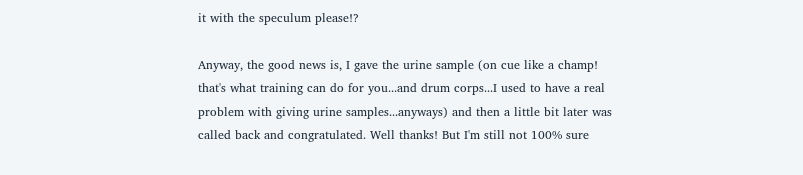it with the speculum please!?

Anyway, the good news is, I gave the urine sample (on cue like a champ! that's what training can do for you...and drum corps...I used to have a real problem with giving urine samples...anyways) and then a little bit later was called back and congratulated. Well thanks! But I'm still not 100% sure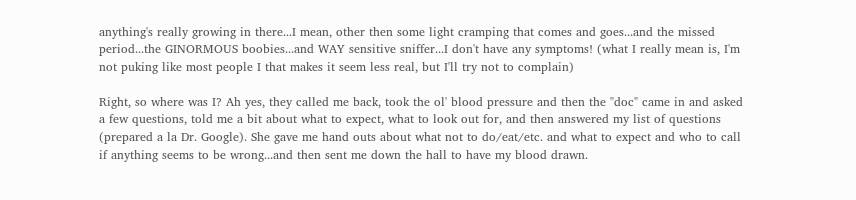anything's really growing in there...I mean, other then some light cramping that comes and goes...and the missed period...the GINORMOUS boobies...and WAY sensitive sniffer...I don't have any symptoms! (what I really mean is, I'm not puking like most people I that makes it seem less real, but I'll try not to complain)

Right, so where was I? Ah yes, they called me back, took the ol' blood pressure and then the "doc" came in and asked a few questions, told me a bit about what to expect, what to look out for, and then answered my list of questions (prepared a la Dr. Google). She gave me hand outs about what not to do/eat/etc. and what to expect and who to call if anything seems to be wrong...and then sent me down the hall to have my blood drawn.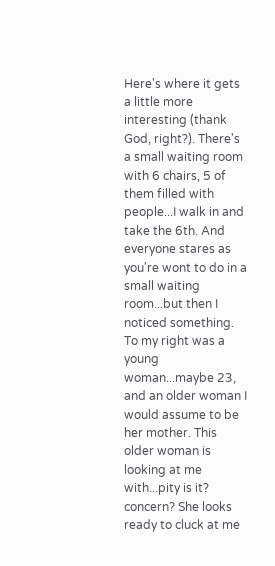Here's where it gets a little more interesting (thank God, right?). There's a small waiting room with 6 chairs, 5 of them filled with people...I walk in and take the 6th. And everyone stares as you're wont to do in a small waiting room...but then I noticed something. To my right was a young woman...maybe 23, and an older woman I would assume to be her mother. This older woman is looking at me with...pity is it? concern? She looks ready to cluck at me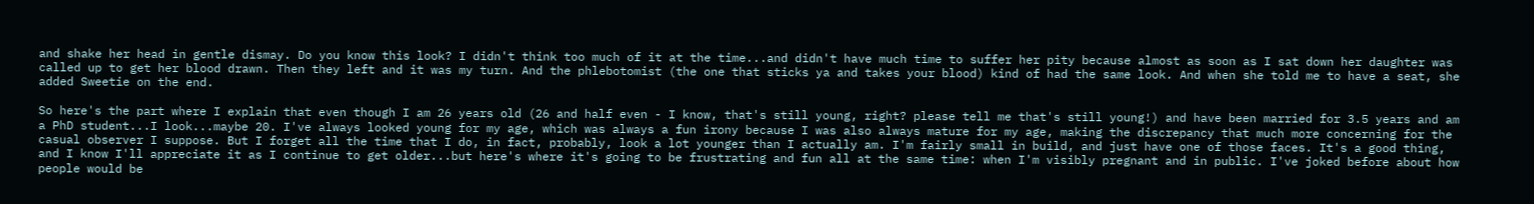and shake her head in gentle dismay. Do you know this look? I didn't think too much of it at the time...and didn't have much time to suffer her pity because almost as soon as I sat down her daughter was called up to get her blood drawn. Then they left and it was my turn. And the phlebotomist (the one that sticks ya and takes your blood) kind of had the same look. And when she told me to have a seat, she added Sweetie on the end.

So here's the part where I explain that even though I am 26 years old (26 and half even - I know, that's still young, right? please tell me that's still young!) and have been married for 3.5 years and am a PhD student...I look...maybe 20. I've always looked young for my age, which was always a fun irony because I was also always mature for my age, making the discrepancy that much more concerning for the casual observer I suppose. But I forget all the time that I do, in fact, probably, look a lot younger than I actually am. I'm fairly small in build, and just have one of those faces. It's a good thing, and I know I'll appreciate it as I continue to get older...but here's where it's going to be frustrating and fun all at the same time: when I'm visibly pregnant and in public. I've joked before about how people would be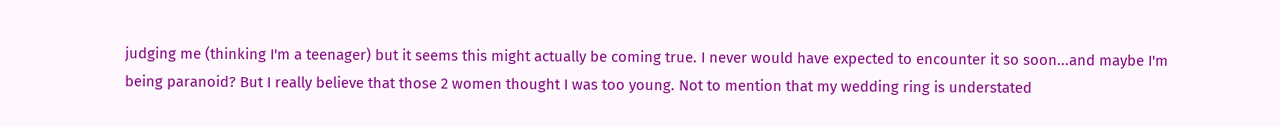judging me (thinking I'm a teenager) but it seems this might actually be coming true. I never would have expected to encounter it so soon...and maybe I'm being paranoid? But I really believe that those 2 women thought I was too young. Not to mention that my wedding ring is understated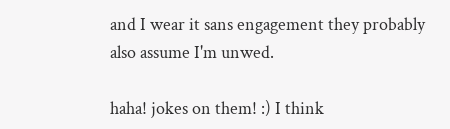and I wear it sans engagement they probably also assume I'm unwed.

haha! jokes on them! :) I think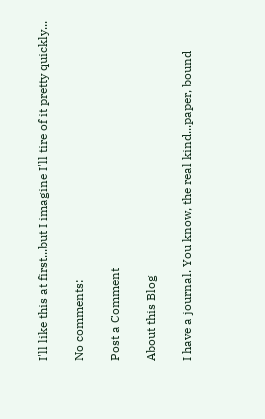I'll like this at first...but I imagine I'll tire of it pretty quickly...

No comments:

Post a Comment

About this Blog

I have a journal. You know, the real kind...paper, bound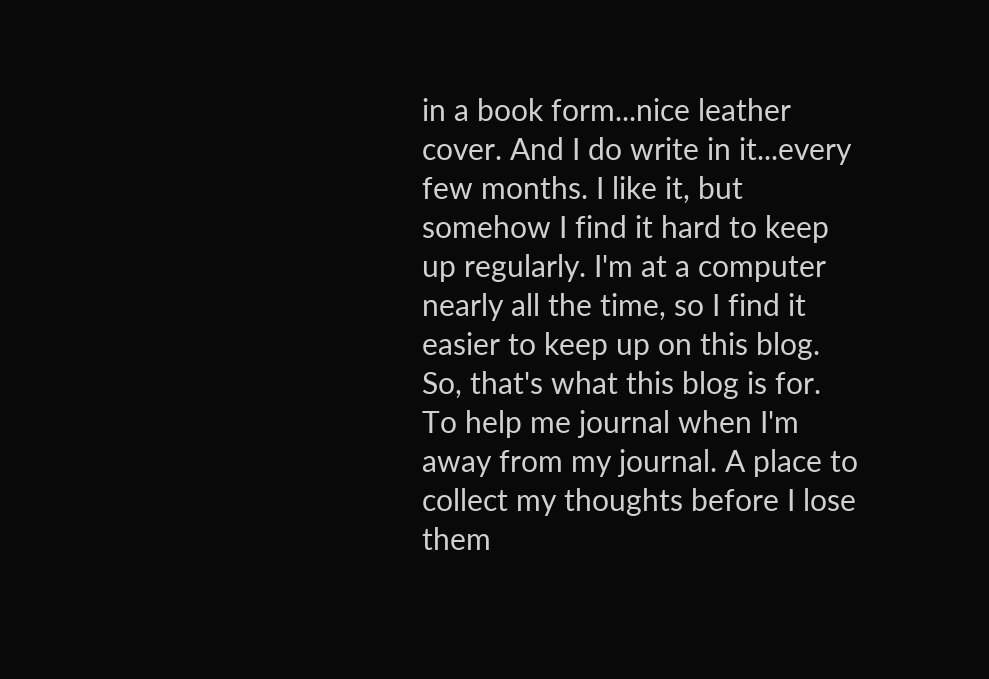in a book form...nice leather cover. And I do write in it...every few months. I like it, but somehow I find it hard to keep up regularly. I'm at a computer nearly all the time, so I find it easier to keep up on this blog. So, that's what this blog is for. To help me journal when I'm away from my journal. A place to collect my thoughts before I lose them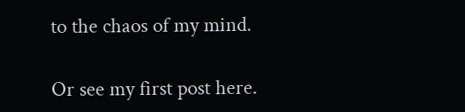to the chaos of my mind.

Or see my first post here.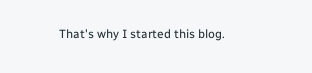That's why I started this blog.